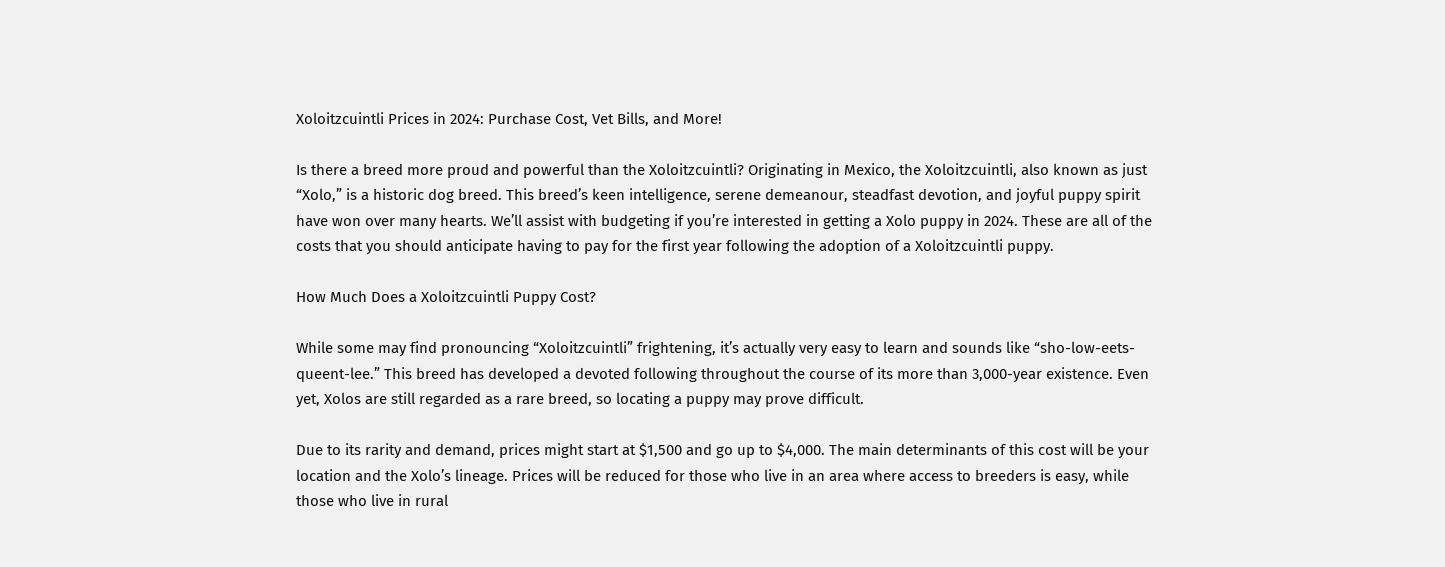Xoloitzcuintli Prices in 2024: Purchase Cost, Vet Bills, and More!

Is there a breed more proud and powerful than the Xoloitzcuintli? Originating in Mexico, the Xoloitzcuintli, also known as just “Xolo,” is a historic dog breed. This breed’s keen intelligence, serene demeanour, steadfast devotion, and joyful puppy spirit have won over many hearts. We’ll assist with budgeting if you’re interested in getting a Xolo puppy in 2024. These are all of the costs that you should anticipate having to pay for the first year following the adoption of a Xoloitzcuintli puppy.

How Much Does a Xoloitzcuintli Puppy Cost?

While some may find pronouncing “Xoloitzcuintli” frightening, it’s actually very easy to learn and sounds like “sho-low-eets-queent-lee.” This breed has developed a devoted following throughout the course of its more than 3,000-year existence. Even yet, Xolos are still regarded as a rare breed, so locating a puppy may prove difficult.

Due to its rarity and demand, prices might start at $1,500 and go up to $4,000. The main determinants of this cost will be your location and the Xolo’s lineage. Prices will be reduced for those who live in an area where access to breeders is easy, while those who live in rural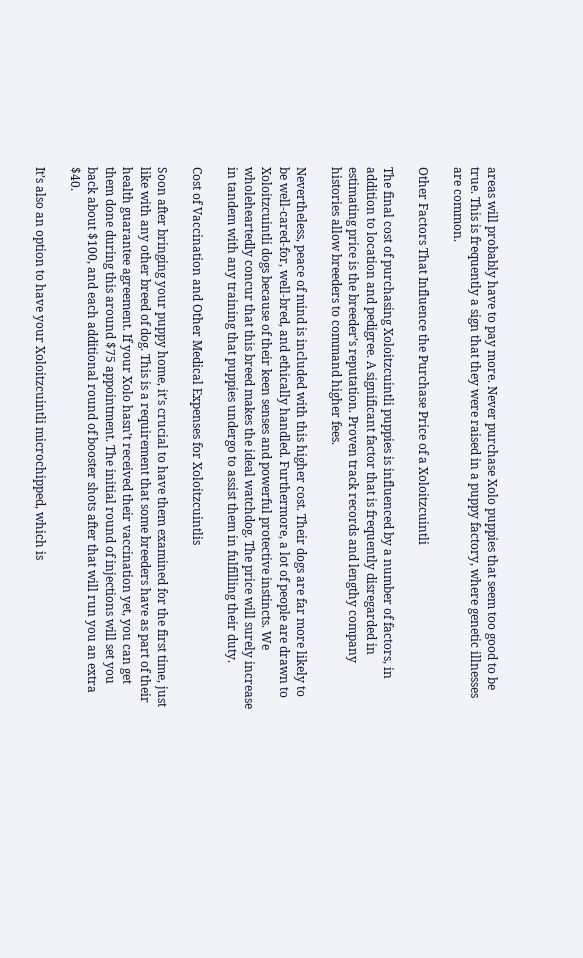areas will probably have to pay more. Never purchase Xolo puppies that seem too good to be true. This is frequently a sign that they were raised in a puppy factory, where genetic illnesses are common.

Other Factors That Influence the Purchase Price of a Xoloitzcuintli

The final cost of purchasing Xoloitzcuintli puppies is influenced by a number of factors, in addition to location and pedigree. A significant factor that is frequently disregarded in estimating price is the breeder’s reputation. Proven track records and lengthy company histories allow breeders to command higher fees.

Nevertheless, peace of mind is included with this higher cost. Their dogs are far more likely to be well-cared-for, well-bred, and ethically handled. Furthermore, a lot of people are drawn to Xoloitzcuintli dogs because of their keen senses and powerful protective instincts. We wholeheartedly concur that this breed makes the ideal watchdog. The price will surely increase in tandem with any training that puppies undergo to assist them in fulfilling their duty.

Cost of Vaccination and Other Medical Expenses for Xoloitzcuintlis

Soon after bringing your puppy home, it’s crucial to have them examined for the first time, just like with any other breed of dog. This is a requirement that some breeders have as part of their health guarantee agreement. If your Xolo hasn’t received their vaccination yet, you can get them done during this around $75 appointment. The initial round of injections will set you back about $100, and each additional round of booster shots after that will run you an extra $40.

It’s also an option to have your Xoloitzcuintli microchipped, which is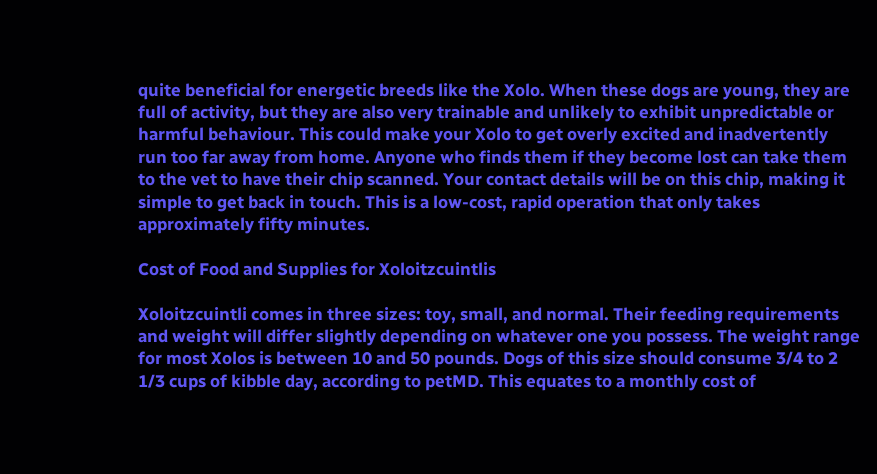quite beneficial for energetic breeds like the Xolo. When these dogs are young, they are full of activity, but they are also very trainable and unlikely to exhibit unpredictable or harmful behaviour. This could make your Xolo to get overly excited and inadvertently run too far away from home. Anyone who finds them if they become lost can take them to the vet to have their chip scanned. Your contact details will be on this chip, making it simple to get back in touch. This is a low-cost, rapid operation that only takes approximately fifty minutes.

Cost of Food and Supplies for Xoloitzcuintlis

Xoloitzcuintli comes in three sizes: toy, small, and normal. Their feeding requirements and weight will differ slightly depending on whatever one you possess. The weight range for most Xolos is between 10 and 50 pounds. Dogs of this size should consume 3/4 to 2 1/3 cups of kibble day, according to petMD. This equates to a monthly cost of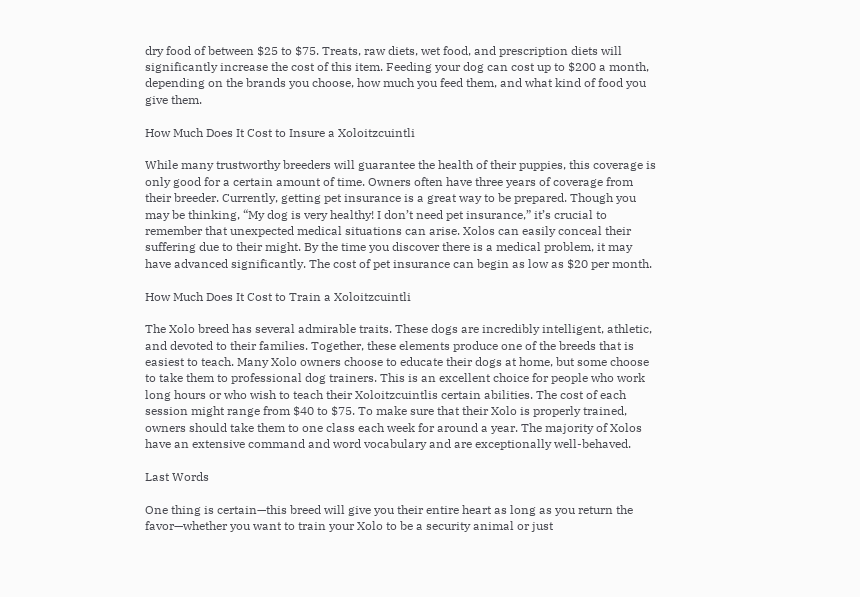dry food of between $25 to $75. Treats, raw diets, wet food, and prescription diets will significantly increase the cost of this item. Feeding your dog can cost up to $200 a month, depending on the brands you choose, how much you feed them, and what kind of food you give them.

How Much Does It Cost to Insure a Xoloitzcuintli

While many trustworthy breeders will guarantee the health of their puppies, this coverage is only good for a certain amount of time. Owners often have three years of coverage from their breeder. Currently, getting pet insurance is a great way to be prepared. Though you may be thinking, “My dog is very healthy! I don’t need pet insurance,” it’s crucial to remember that unexpected medical situations can arise. Xolos can easily conceal their suffering due to their might. By the time you discover there is a medical problem, it may have advanced significantly. The cost of pet insurance can begin as low as $20 per month.

How Much Does It Cost to Train a Xoloitzcuintli

The Xolo breed has several admirable traits. These dogs are incredibly intelligent, athletic, and devoted to their families. Together, these elements produce one of the breeds that is easiest to teach. Many Xolo owners choose to educate their dogs at home, but some choose to take them to professional dog trainers. This is an excellent choice for people who work long hours or who wish to teach their Xoloitzcuintlis certain abilities. The cost of each session might range from $40 to $75. To make sure that their Xolo is properly trained, owners should take them to one class each week for around a year. The majority of Xolos have an extensive command and word vocabulary and are exceptionally well-behaved.

Last Words

One thing is certain—this breed will give you their entire heart as long as you return the favor—whether you want to train your Xolo to be a security animal or just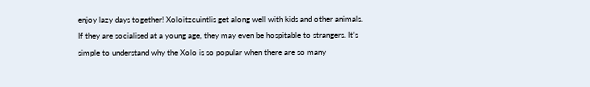enjoy lazy days together! Xoloitzcuintlis get along well with kids and other animals. If they are socialised at a young age, they may even be hospitable to strangers. It’s simple to understand why the Xolo is so popular when there are so many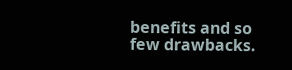benefits and so few drawbacks.